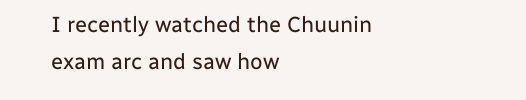I recently watched the Chuunin exam arc and saw how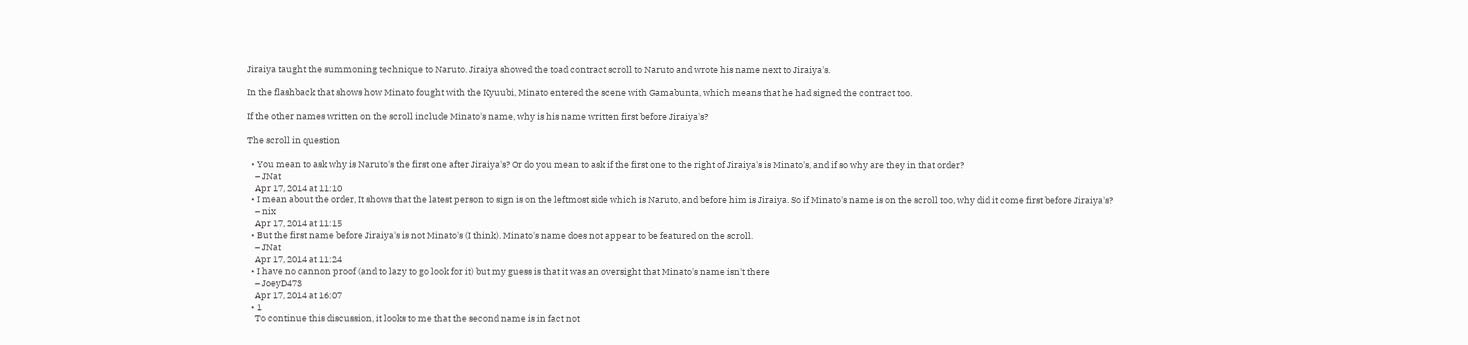Jiraiya taught the summoning technique to Naruto. Jiraiya showed the toad contract scroll to Naruto and wrote his name next to Jiraiya's.

In the flashback that shows how Minato fought with the Kyuubi, Minato entered the scene with Gamabunta, which means that he had signed the contract too.

If the other names written on the scroll include Minato's name, why is his name written first before Jiraiya's?

The scroll in question

  • You mean to ask why is Naruto's the first one after Jiraiya's? Or do you mean to ask if the first one to the right of Jiraiya's is Minato's, and if so why are they in that order?
    – JNat
    Apr 17, 2014 at 11:10
  • I mean about the order, It shows that the latest person to sign is on the leftmost side which is Naruto, and before him is Jiraiya. So if Minato's name is on the scroll too, why did it come first before Jiraiya's?
    – nix
    Apr 17, 2014 at 11:15
  • But the first name before Jiraiya's is not Minato's (I think). Minato's name does not appear to be featured on the scroll.
    – JNat
    Apr 17, 2014 at 11:24
  • I have no cannon proof (and to lazy to go look for it) but my guess is that it was an oversight that Minato's name isn't there
    – JoeyD473
    Apr 17, 2014 at 16:07
  • 1
    To continue this discussion, it looks to me that the second name is in fact not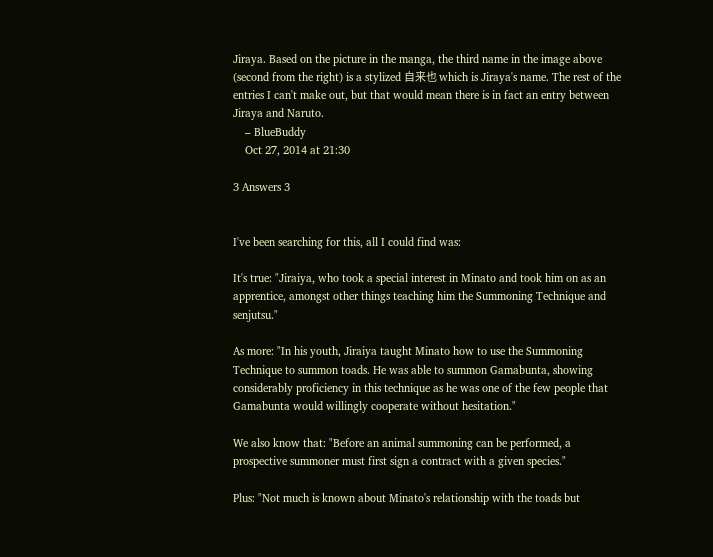Jiraya. Based on the picture in the manga, the third name in the image above (second from the right) is a stylized 自来也 which is Jiraya's name. The rest of the entries I can't make out, but that would mean there is in fact an entry between Jiraya and Naruto.
    – BlueBuddy
    Oct 27, 2014 at 21:30

3 Answers 3


I've been searching for this, all I could find was:

It's true: "Jiraiya, who took a special interest in Minato and took him on as an apprentice, amongst other things teaching him the Summoning Technique and senjutsu."

As more: "In his youth, Jiraiya taught Minato how to use the Summoning Technique to summon toads. He was able to summon Gamabunta, showing considerably proficiency in this technique as he was one of the few people that Gamabunta would willingly cooperate without hesitation."

We also know that: "Before an animal summoning can be performed, a prospective summoner must first sign a contract with a given species."

Plus: "Not much is known about Minato's relationship with the toads but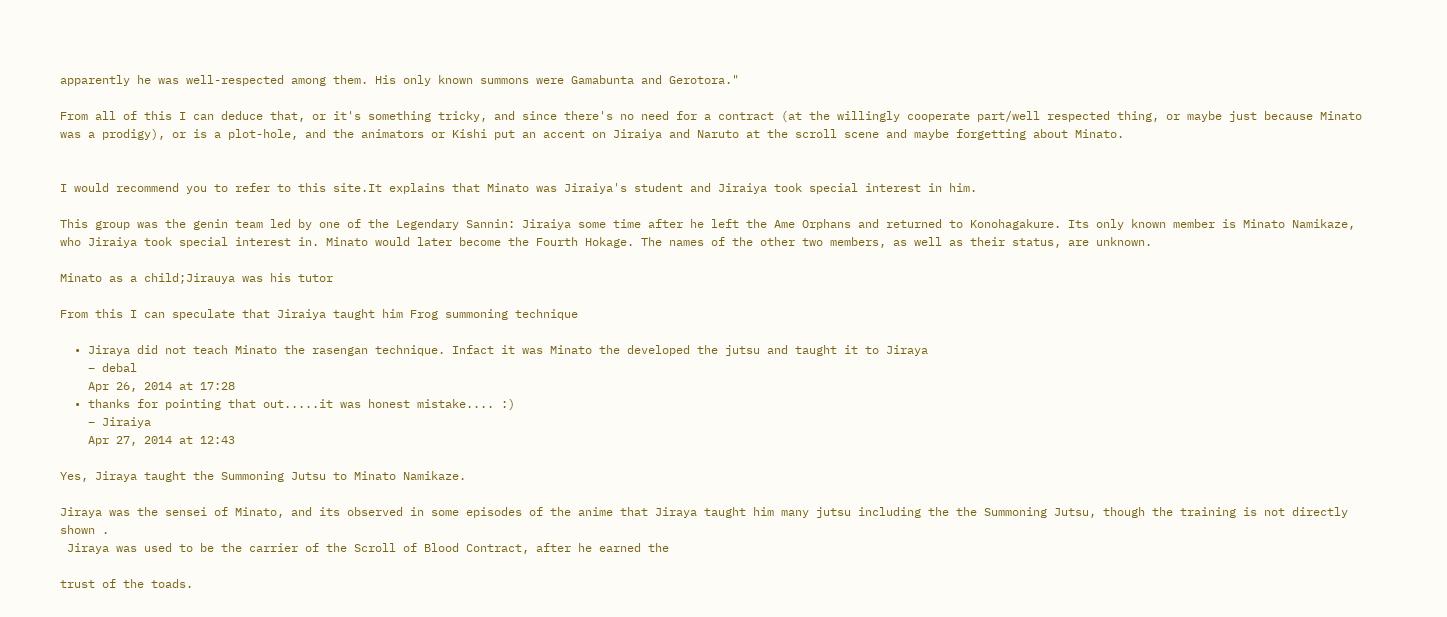apparently he was well-respected among them. His only known summons were Gamabunta and Gerotora."

From all of this I can deduce that, or it's something tricky, and since there's no need for a contract (at the willingly cooperate part/well respected thing, or maybe just because Minato was a prodigy), or is a plot-hole, and the animators or Kishi put an accent on Jiraiya and Naruto at the scroll scene and maybe forgetting about Minato.


I would recommend you to refer to this site.It explains that Minato was Jiraiya's student and Jiraiya took special interest in him.

This group was the genin team led by one of the Legendary Sannin: Jiraiya some time after he left the Ame Orphans and returned to Konohagakure. Its only known member is Minato Namikaze, who Jiraiya took special interest in. Minato would later become the Fourth Hokage. The names of the other two members, as well as their status, are unknown.

Minato as a child;Jirauya was his tutor

From this I can speculate that Jiraiya taught him Frog summoning technique

  • Jiraya did not teach Minato the rasengan technique. Infact it was Minato the developed the jutsu and taught it to Jiraya
    – debal
    Apr 26, 2014 at 17:28
  • thanks for pointing that out.....it was honest mistake.... :)
    – Jiraiya
    Apr 27, 2014 at 12:43

Yes, Jiraya taught the Summoning Jutsu to Minato Namikaze.

Jiraya was the sensei of Minato, and its observed in some episodes of the anime that Jiraya taught him many jutsu including the the Summoning Jutsu, though the training is not directly shown .
 Jiraya was used to be the carrier of the Scroll of Blood Contract, after he earned the

trust of the toads.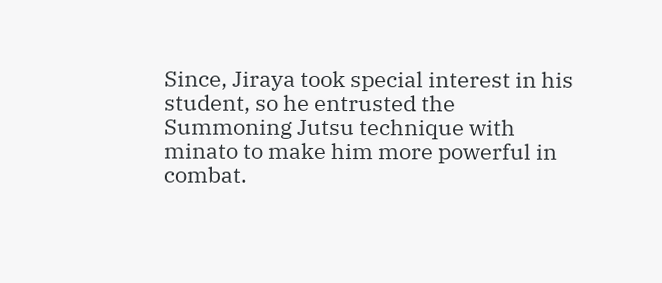Since, Jiraya took special interest in his student, so he entrusted the Summoning Jutsu technique with minato to make him more powerful in combat.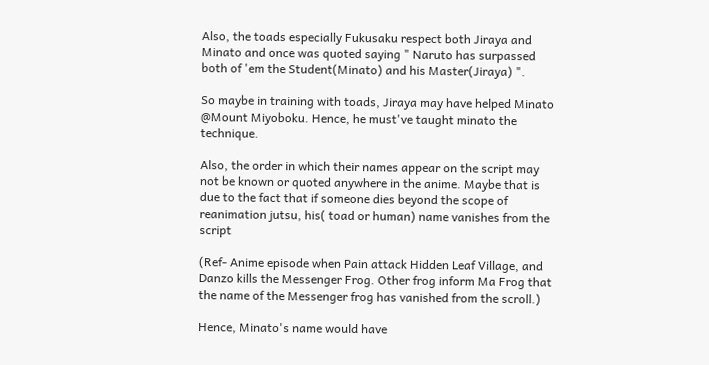Also, the toads especially Fukusaku respect both Jiraya and Minato and once was quoted saying " Naruto has surpassed both of 'em the Student(Minato) and his Master(Jiraya) ".

So maybe in training with toads, Jiraya may have helped Minato @Mount Miyoboku. Hence, he must've taught minato the technique.

Also, the order in which their names appear on the script may not be known or quoted anywhere in the anime. Maybe that is due to the fact that if someone dies beyond the scope of reanimation jutsu, his( toad or human) name vanishes from the script

(Ref- Anime episode when Pain attack Hidden Leaf Village, and Danzo kills the Messenger Frog. Other frog inform Ma Frog that the name of the Messenger frog has vanished from the scroll.)

Hence, Minato's name would have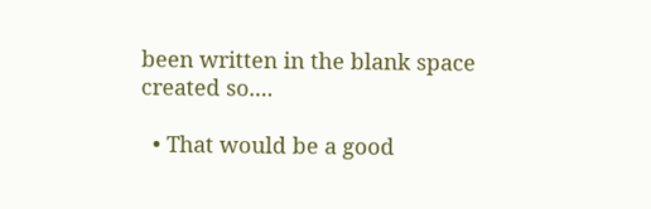been written in the blank space created so....

  • That would be a good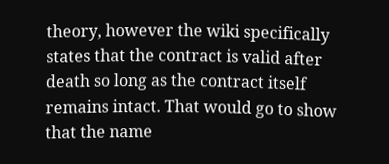theory, however the wiki specifically states that the contract is valid after death so long as the contract itself remains intact. That would go to show that the name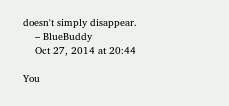doesn't simply disappear.
    – BlueBuddy
    Oct 27, 2014 at 20:44

You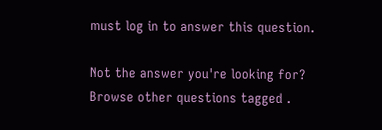must log in to answer this question.

Not the answer you're looking for? Browse other questions tagged .